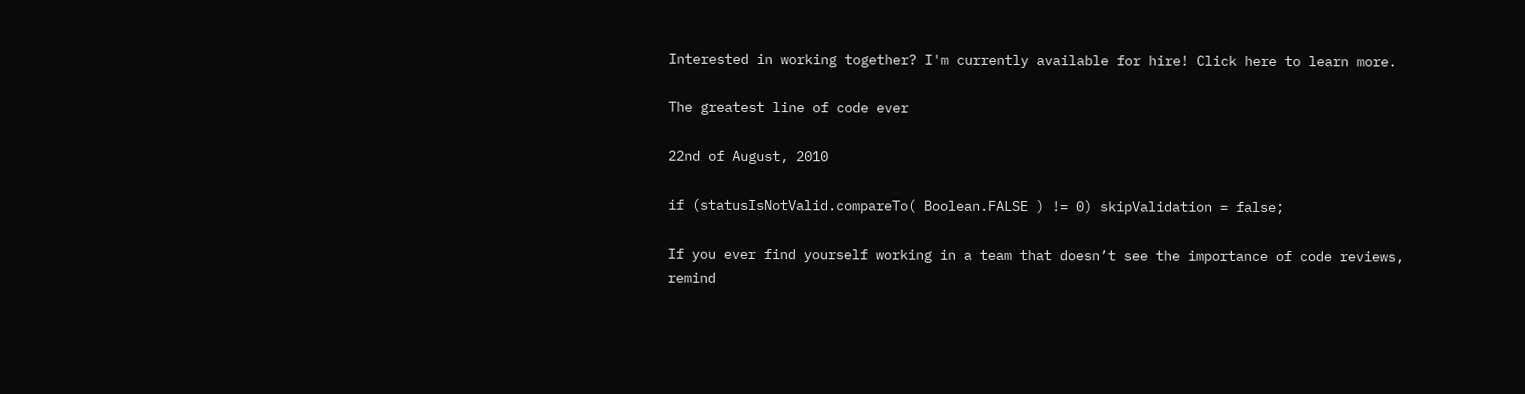Interested in working together? I'm currently available for hire! Click here to learn more.

The greatest line of code ever

22nd of August, 2010

if (statusIsNotValid.compareTo( Boolean.FALSE ) != 0) skipValidation = false;

If you ever find yourself working in a team that doesn’t see the importance of code reviews, remind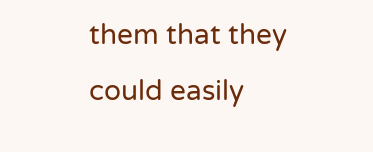them that they could easily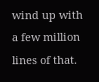wind up with a few million lines of that.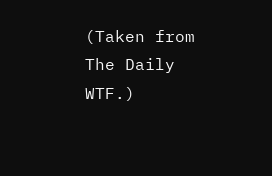(Taken from The Daily WTF.)